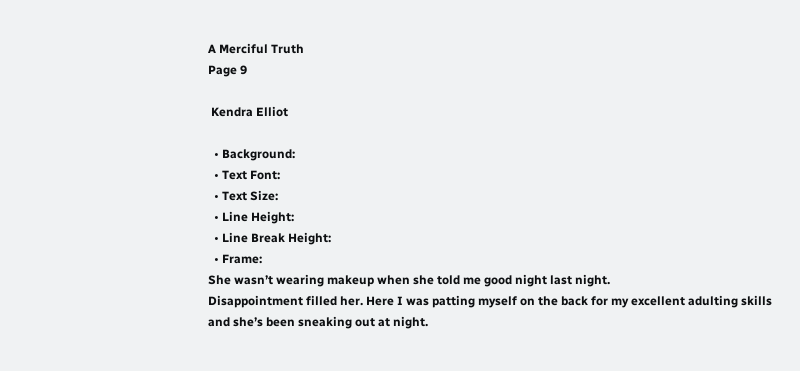A Merciful Truth
Page 9

 Kendra Elliot

  • Background:
  • Text Font:
  • Text Size:
  • Line Height:
  • Line Break Height:
  • Frame:
She wasn’t wearing makeup when she told me good night last night.
Disappointment filled her. Here I was patting myself on the back for my excellent adulting skills and she’s been sneaking out at night.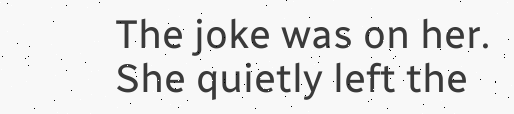The joke was on her.
She quietly left the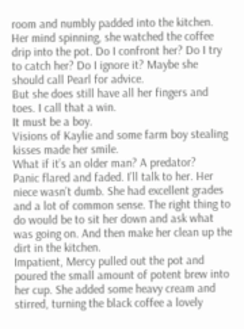room and numbly padded into the kitchen. Her mind spinning, she watched the coffee drip into the pot. Do I confront her? Do I try to catch her? Do I ignore it? Maybe she should call Pearl for advice.
But she does still have all her fingers and toes. I call that a win.
It must be a boy.
Visions of Kaylie and some farm boy stealing kisses made her smile.
What if it’s an older man? A predator?
Panic flared and faded. I’ll talk to her. Her niece wasn’t dumb. She had excellent grades and a lot of common sense. The right thing to do would be to sit her down and ask what was going on. And then make her clean up the dirt in the kitchen.
Impatient, Mercy pulled out the pot and poured the small amount of potent brew into her cup. She added some heavy cream and stirred, turning the black coffee a lovely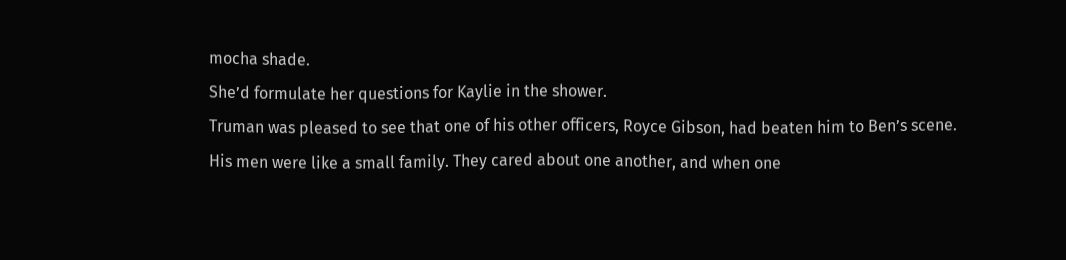mocha shade.
She’d formulate her questions for Kaylie in the shower.
Truman was pleased to see that one of his other officers, Royce Gibson, had beaten him to Ben’s scene. His men were like a small family. They cared about one another, and when one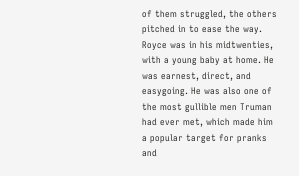of them struggled, the others pitched in to ease the way. Royce was in his midtwenties, with a young baby at home. He was earnest, direct, and easygoing. He was also one of the most gullible men Truman had ever met, which made him a popular target for pranks and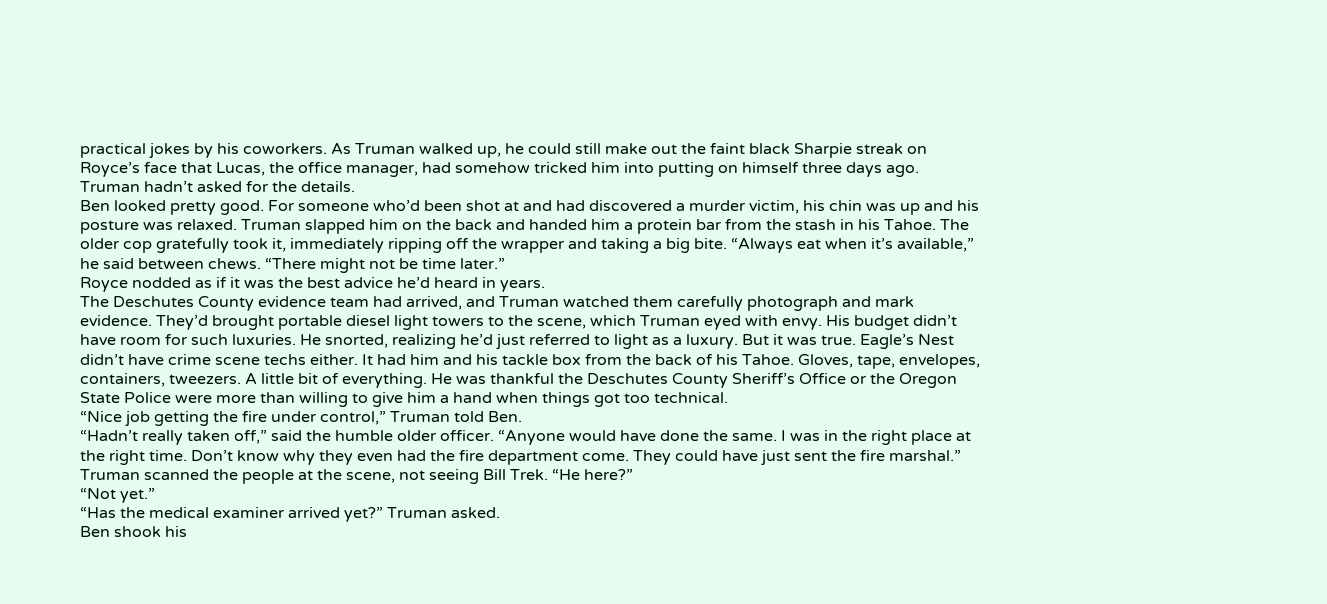practical jokes by his coworkers. As Truman walked up, he could still make out the faint black Sharpie streak on Royce’s face that Lucas, the office manager, had somehow tricked him into putting on himself three days ago.
Truman hadn’t asked for the details.
Ben looked pretty good. For someone who’d been shot at and had discovered a murder victim, his chin was up and his posture was relaxed. Truman slapped him on the back and handed him a protein bar from the stash in his Tahoe. The older cop gratefully took it, immediately ripping off the wrapper and taking a big bite. “Always eat when it’s available,” he said between chews. “There might not be time later.”
Royce nodded as if it was the best advice he’d heard in years.
The Deschutes County evidence team had arrived, and Truman watched them carefully photograph and mark evidence. They’d brought portable diesel light towers to the scene, which Truman eyed with envy. His budget didn’t have room for such luxuries. He snorted, realizing he’d just referred to light as a luxury. But it was true. Eagle’s Nest didn’t have crime scene techs either. It had him and his tackle box from the back of his Tahoe. Gloves, tape, envelopes, containers, tweezers. A little bit of everything. He was thankful the Deschutes County Sheriff’s Office or the Oregon State Police were more than willing to give him a hand when things got too technical.
“Nice job getting the fire under control,” Truman told Ben.
“Hadn’t really taken off,” said the humble older officer. “Anyone would have done the same. I was in the right place at the right time. Don’t know why they even had the fire department come. They could have just sent the fire marshal.”
Truman scanned the people at the scene, not seeing Bill Trek. “He here?”
“Not yet.”
“Has the medical examiner arrived yet?” Truman asked.
Ben shook his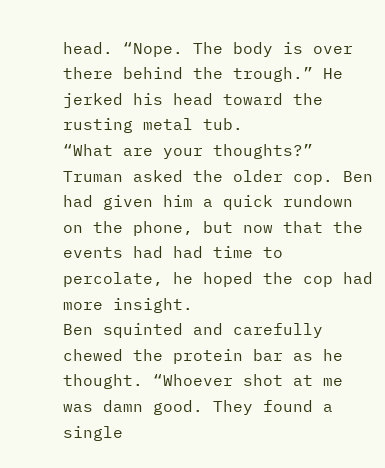head. “Nope. The body is over there behind the trough.” He jerked his head toward the rusting metal tub.
“What are your thoughts?” Truman asked the older cop. Ben had given him a quick rundown on the phone, but now that the events had had time to percolate, he hoped the cop had more insight.
Ben squinted and carefully chewed the protein bar as he thought. “Whoever shot at me was damn good. They found a single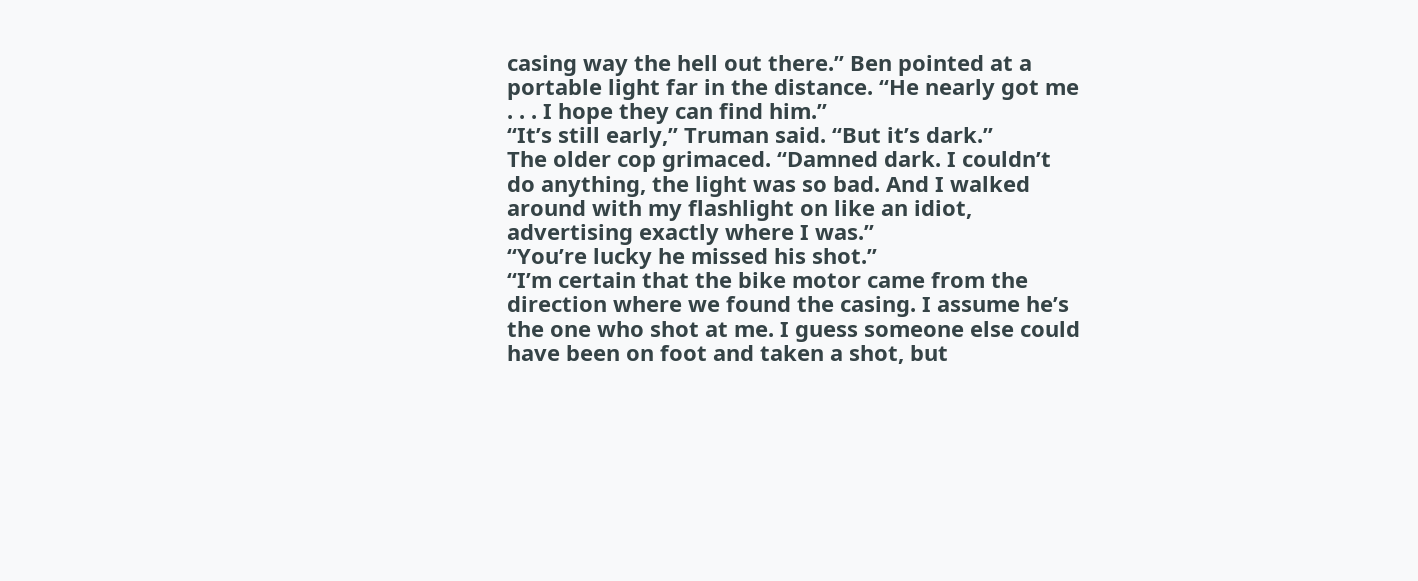casing way the hell out there.” Ben pointed at a portable light far in the distance. “He nearly got me . . . I hope they can find him.”
“It’s still early,” Truman said. “But it’s dark.”
The older cop grimaced. “Damned dark. I couldn’t do anything, the light was so bad. And I walked around with my flashlight on like an idiot, advertising exactly where I was.”
“You’re lucky he missed his shot.”
“I’m certain that the bike motor came from the direction where we found the casing. I assume he’s the one who shot at me. I guess someone else could have been on foot and taken a shot, but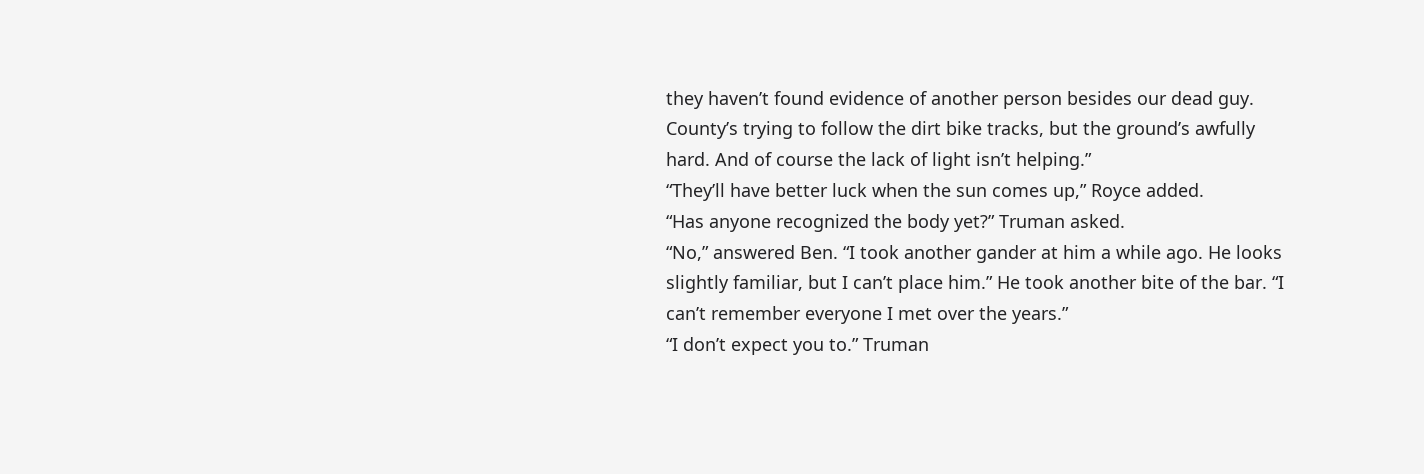they haven’t found evidence of another person besides our dead guy. County’s trying to follow the dirt bike tracks, but the ground’s awfully hard. And of course the lack of light isn’t helping.”
“They’ll have better luck when the sun comes up,” Royce added.
“Has anyone recognized the body yet?” Truman asked.
“No,” answered Ben. “I took another gander at him a while ago. He looks slightly familiar, but I can’t place him.” He took another bite of the bar. “I can’t remember everyone I met over the years.”
“I don’t expect you to.” Truman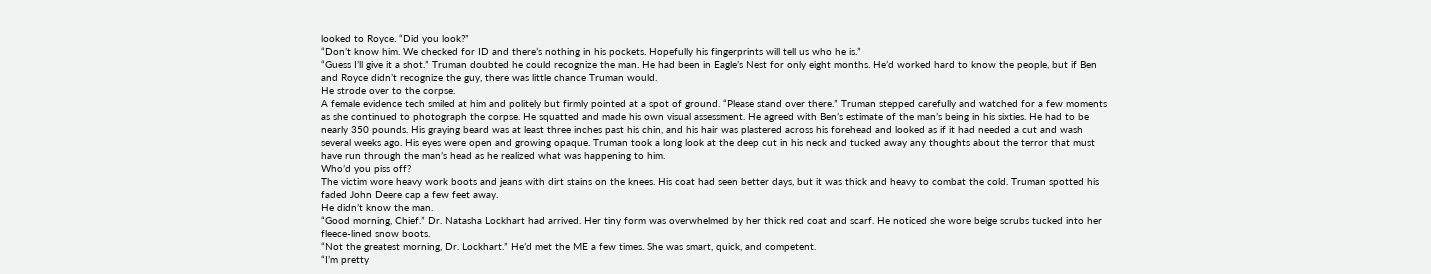looked to Royce. “Did you look?”
“Don’t know him. We checked for ID and there’s nothing in his pockets. Hopefully his fingerprints will tell us who he is.”
“Guess I’ll give it a shot.” Truman doubted he could recognize the man. He had been in Eagle’s Nest for only eight months. He’d worked hard to know the people, but if Ben and Royce didn’t recognize the guy, there was little chance Truman would.
He strode over to the corpse.
A female evidence tech smiled at him and politely but firmly pointed at a spot of ground. “Please stand over there.” Truman stepped carefully and watched for a few moments as she continued to photograph the corpse. He squatted and made his own visual assessment. He agreed with Ben’s estimate of the man’s being in his sixties. He had to be nearly 350 pounds. His graying beard was at least three inches past his chin, and his hair was plastered across his forehead and looked as if it had needed a cut and wash several weeks ago. His eyes were open and growing opaque. Truman took a long look at the deep cut in his neck and tucked away any thoughts about the terror that must have run through the man’s head as he realized what was happening to him.
Who’d you piss off?
The victim wore heavy work boots and jeans with dirt stains on the knees. His coat had seen better days, but it was thick and heavy to combat the cold. Truman spotted his faded John Deere cap a few feet away.
He didn’t know the man.
“Good morning, Chief.” Dr. Natasha Lockhart had arrived. Her tiny form was overwhelmed by her thick red coat and scarf. He noticed she wore beige scrubs tucked into her fleece-lined snow boots.
“Not the greatest morning, Dr. Lockhart.” He’d met the ME a few times. She was smart, quick, and competent.
“I’m pretty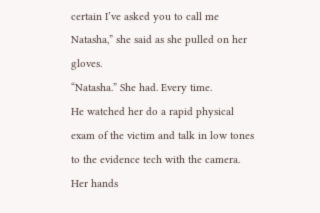certain I’ve asked you to call me Natasha,” she said as she pulled on her gloves.
“Natasha.” She had. Every time.
He watched her do a rapid physical exam of the victim and talk in low tones to the evidence tech with the camera. Her hands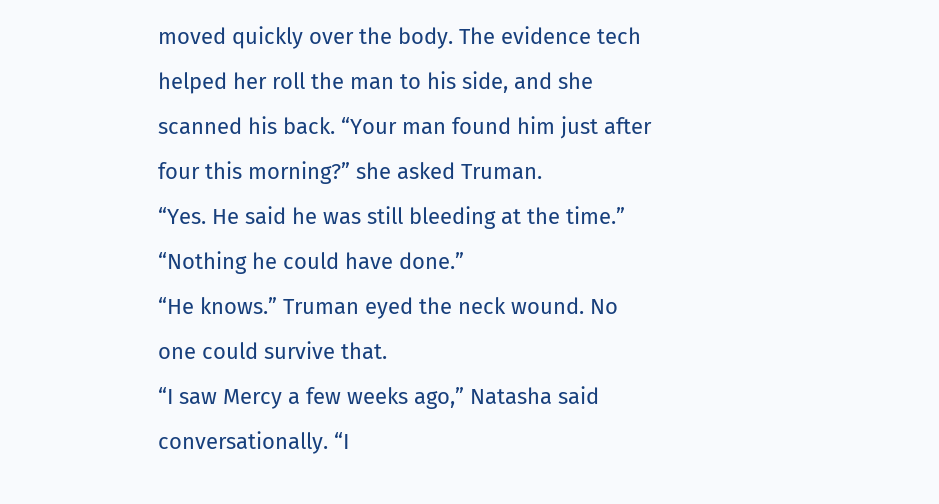moved quickly over the body. The evidence tech helped her roll the man to his side, and she scanned his back. “Your man found him just after four this morning?” she asked Truman.
“Yes. He said he was still bleeding at the time.”
“Nothing he could have done.”
“He knows.” Truman eyed the neck wound. No one could survive that.
“I saw Mercy a few weeks ago,” Natasha said conversationally. “I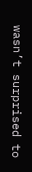wasn’t surprised to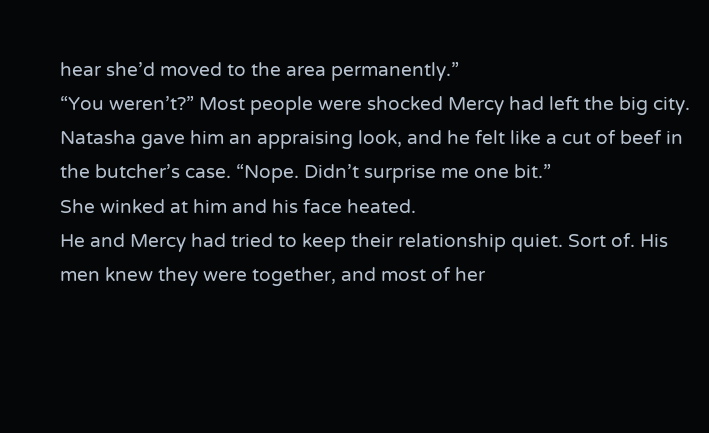hear she’d moved to the area permanently.”
“You weren’t?” Most people were shocked Mercy had left the big city.
Natasha gave him an appraising look, and he felt like a cut of beef in the butcher’s case. “Nope. Didn’t surprise me one bit.”
She winked at him and his face heated.
He and Mercy had tried to keep their relationship quiet. Sort of. His men knew they were together, and most of her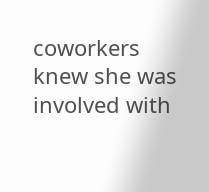coworkers knew she was involved with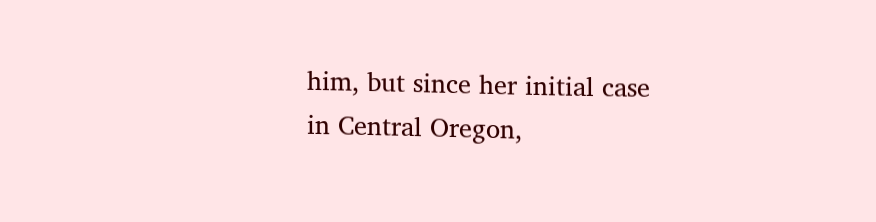him, but since her initial case in Central Oregon,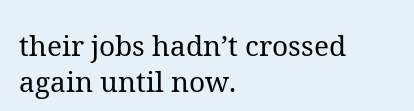their jobs hadn’t crossed again until now.